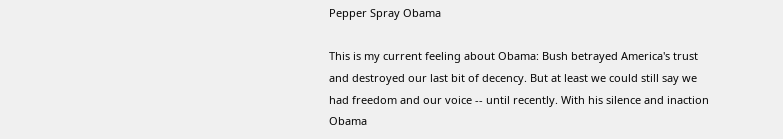Pepper Spray Obama

This is my current feeling about Obama: Bush betrayed America's trust and destroyed our last bit of decency. But at least we could still say we had freedom and our voice -- until recently. With his silence and inaction Obama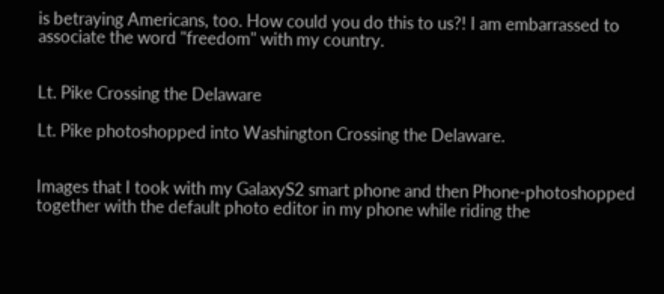is betraying Americans, too. How could you do this to us?! I am embarrassed to associate the word "freedom" with my country.


Lt. Pike Crossing the Delaware

Lt. Pike photoshopped into Washington Crossing the Delaware.


Images that I took with my GalaxyS2 smart phone and then Phone-photoshopped together with the default photo editor in my phone while riding the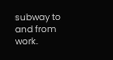subway to and from work.